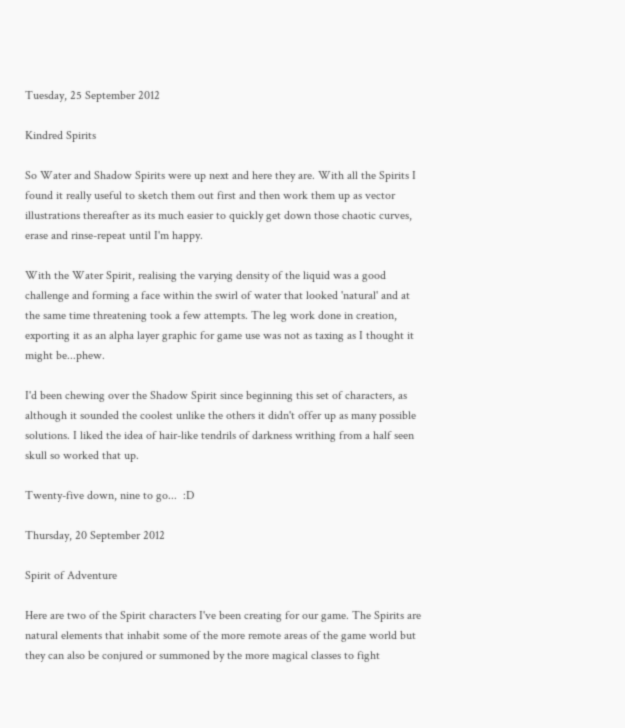Tuesday, 25 September 2012

Kindred Spirits

So Water and Shadow Spirits were up next and here they are. With all the Spirits I found it really useful to sketch them out first and then work them up as vector illustrations thereafter as its much easier to quickly get down those chaotic curves, erase and rinse-repeat until I'm happy.

With the Water Spirit, realising the varying density of the liquid was a good challenge and forming a face within the swirl of water that looked 'natural' and at the same time threatening took a few attempts. The leg work done in creation, exporting it as an alpha layer graphic for game use was not as taxing as I thought it might be...phew.

I'd been chewing over the Shadow Spirit since beginning this set of characters, as although it sounded the coolest unlike the others it didn't offer up as many possible solutions. I liked the idea of hair-like tendrils of darkness writhing from a half seen skull so worked that up.

Twenty-five down, nine to go...  :D

Thursday, 20 September 2012

Spirit of Adventure

Here are two of the Spirit characters I've been creating for our game. The Spirits are natural elements that inhabit some of the more remote areas of the game world but they can also be conjured or summoned by the more magical classes to fight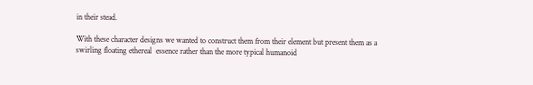in their stead.

With these character designs we wanted to construct them from their element but present them as a swirling floating ethereal  essence rather than the more typical humanoid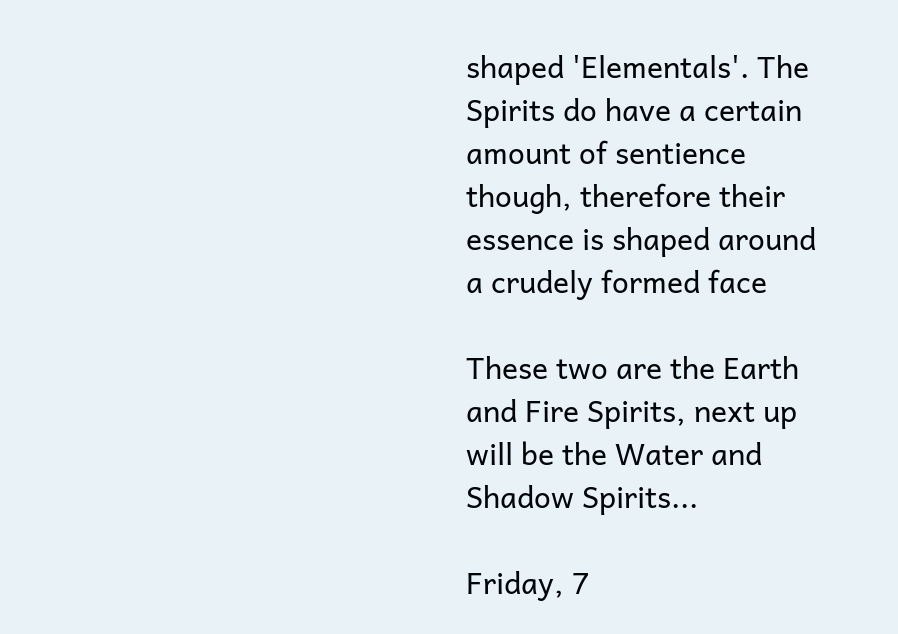shaped 'Elementals'. The Spirits do have a certain amount of sentience though, therefore their essence is shaped around a crudely formed face

These two are the Earth and Fire Spirits, next up will be the Water and Shadow Spirits...

Friday, 7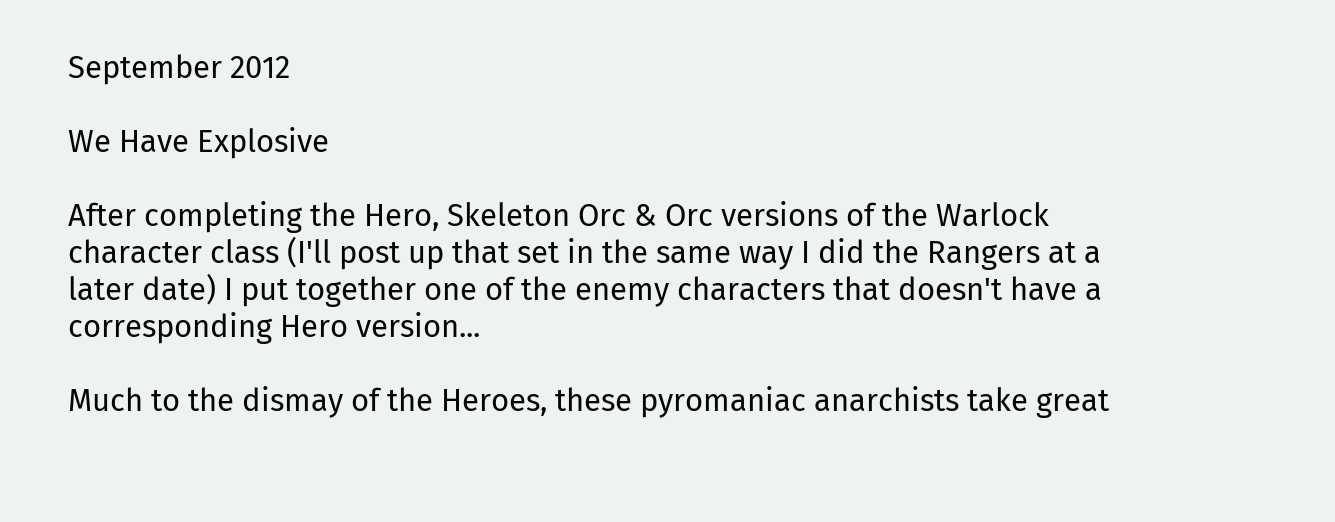September 2012

We Have Explosive

After completing the Hero, Skeleton Orc & Orc versions of the Warlock character class (I'll post up that set in the same way I did the Rangers at a later date) I put together one of the enemy characters that doesn't have a corresponding Hero version...

Much to the dismay of the Heroes, these pyromaniac anarchists take great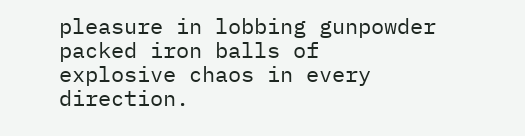pleasure in lobbing gunpowder packed iron balls of explosive chaos in every direction.